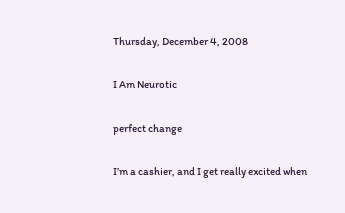Thursday, December 4, 2008

I Am Neurotic

perfect change

I’m a cashier, and I get really excited when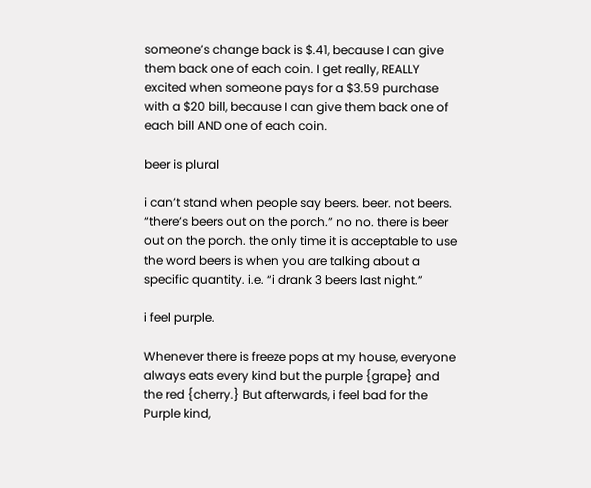someone’s change back is $.41, because I can give them back one of each coin. I get really, REALLY excited when someone pays for a $3.59 purchase with a $20 bill, because I can give them back one of each bill AND one of each coin.

beer is plural

i can’t stand when people say beers. beer. not beers. “there’s beers out on the porch.” no no. there is beer out on the porch. the only time it is acceptable to use the word beers is when you are talking about a specific quantity. i.e. “i drank 3 beers last night.”

i feel purple.

Whenever there is freeze pops at my house, everyone always eats every kind but the purple {grape} and the red {cherry.} But afterwards, i feel bad for the Purple kind,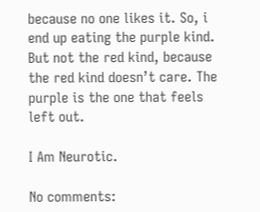because no one likes it. So, i end up eating the purple kind. But not the red kind, because the red kind doesn’t care. The purple is the one that feels left out.

I Am Neurotic.

No comments: